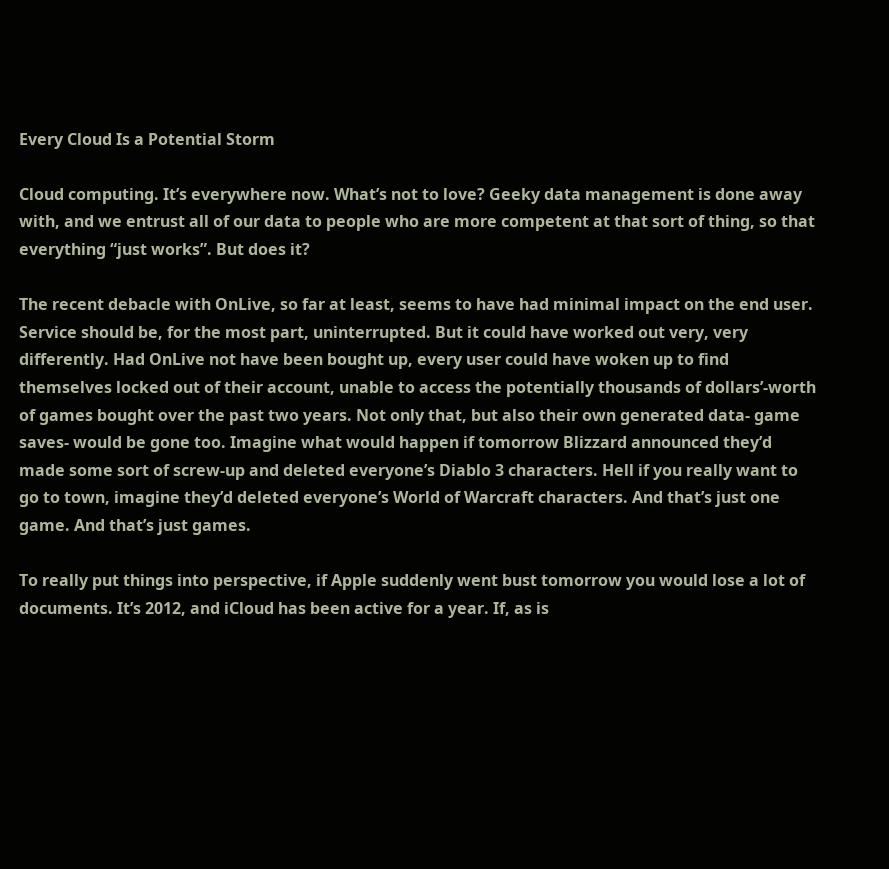Every Cloud Is a Potential Storm

Cloud computing. It’s everywhere now. What’s not to love? Geeky data management is done away with, and we entrust all of our data to people who are more competent at that sort of thing, so that everything “just works”. But does it?

The recent debacle with OnLive, so far at least, seems to have had minimal impact on the end user. Service should be, for the most part, uninterrupted. But it could have worked out very, very differently. Had OnLive not have been bought up, every user could have woken up to find themselves locked out of their account, unable to access the potentially thousands of dollars’-worth of games bought over the past two years. Not only that, but also their own generated data- game saves- would be gone too. Imagine what would happen if tomorrow Blizzard announced they’d made some sort of screw-up and deleted everyone’s Diablo 3 characters. Hell if you really want to go to town, imagine they’d deleted everyone’s World of Warcraft characters. And that’s just one game. And that’s just games.

To really put things into perspective, if Apple suddenly went bust tomorrow you would lose a lot of documents. It’s 2012, and iCloud has been active for a year. If, as is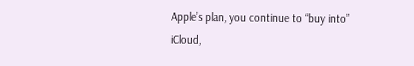Apple’s plan, you continue to “buy into” iCloud,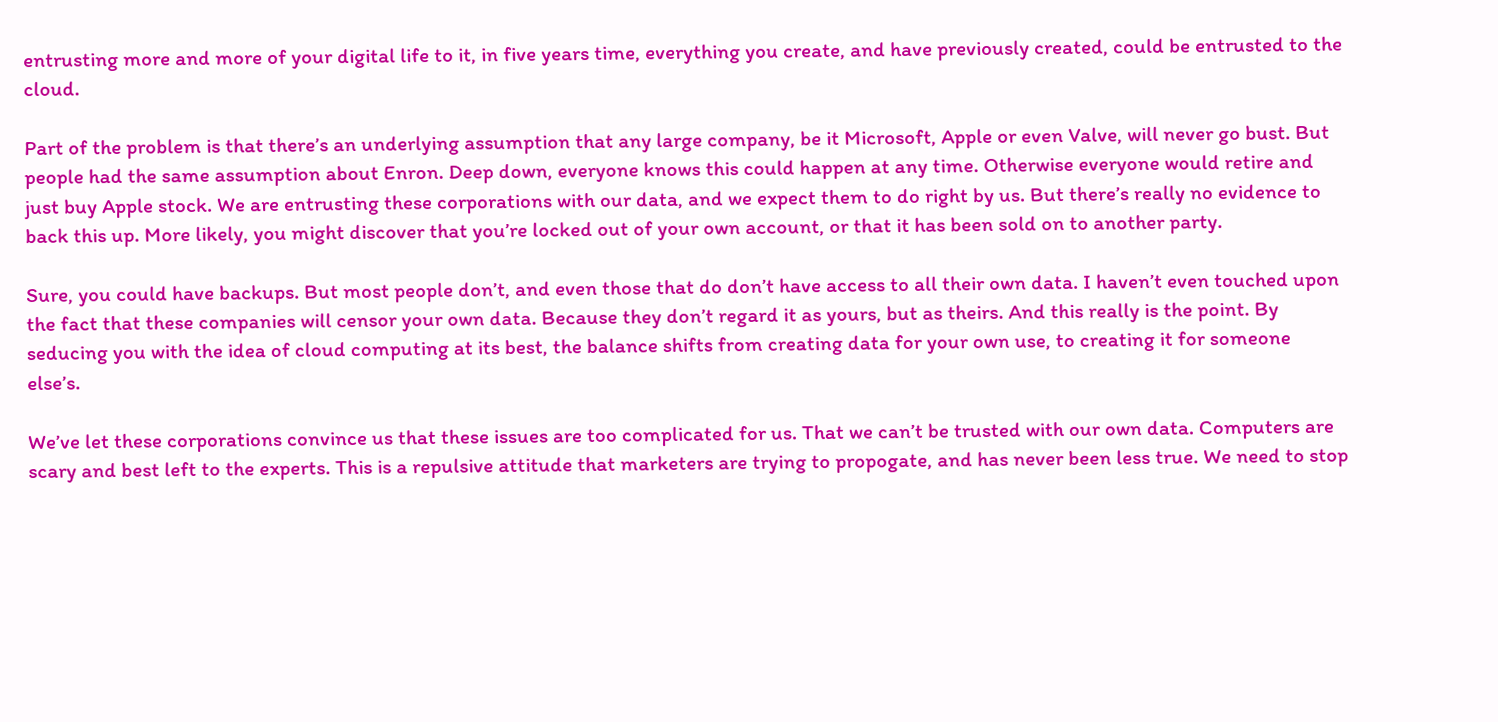entrusting more and more of your digital life to it, in five years time, everything you create, and have previously created, could be entrusted to the cloud.

Part of the problem is that there’s an underlying assumption that any large company, be it Microsoft, Apple or even Valve, will never go bust. But people had the same assumption about Enron. Deep down, everyone knows this could happen at any time. Otherwise everyone would retire and just buy Apple stock. We are entrusting these corporations with our data, and we expect them to do right by us. But there’s really no evidence to back this up. More likely, you might discover that you’re locked out of your own account, or that it has been sold on to another party.

Sure, you could have backups. But most people don’t, and even those that do don’t have access to all their own data. I haven’t even touched upon the fact that these companies will censor your own data. Because they don’t regard it as yours, but as theirs. And this really is the point. By seducing you with the idea of cloud computing at its best, the balance shifts from creating data for your own use, to creating it for someone else’s.

We’ve let these corporations convince us that these issues are too complicated for us. That we can’t be trusted with our own data. Computers are scary and best left to the experts. This is a repulsive attitude that marketers are trying to propogate, and has never been less true. We need to stop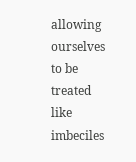allowing ourselves to be treated like imbeciles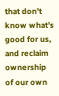that don’t know what’s good for us, and reclaim ownership of our own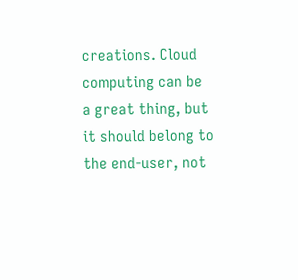creations. Cloud computing can be a great thing, but it should belong to the end-user, not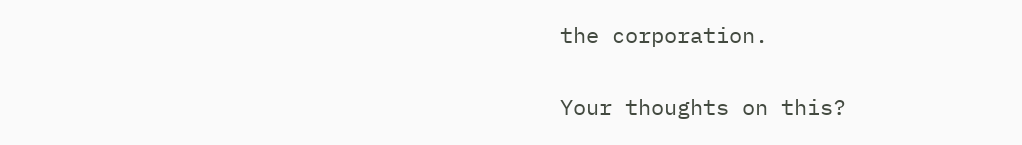the corporation.


Your thoughts on this?